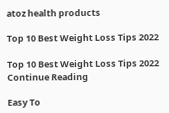atoz health products

Top 10 Best Weight Loss Tips 2022

Top 10 Best Weight Loss Tips 2022
Continue Reading

Easy To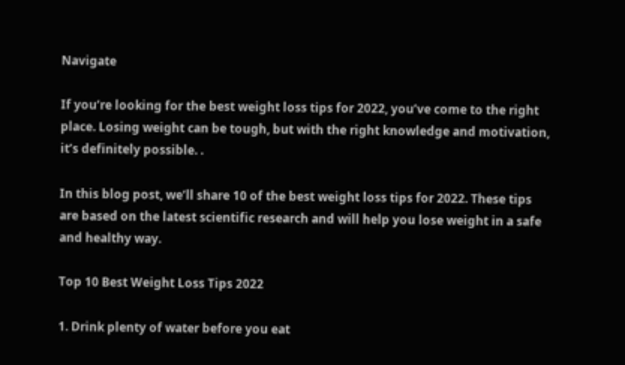Navigate

If you’re looking for the best weight loss tips for 2022, you’ve come to the right place. Losing weight can be tough, but with the right knowledge and motivation, it’s definitely possible. .

In this blog post, we’ll share 10 of the best weight loss tips for 2022. These tips are based on the latest scientific research and will help you lose weight in a safe and healthy way.

Top 10 Best Weight Loss Tips 2022

1. Drink plenty of water before you eat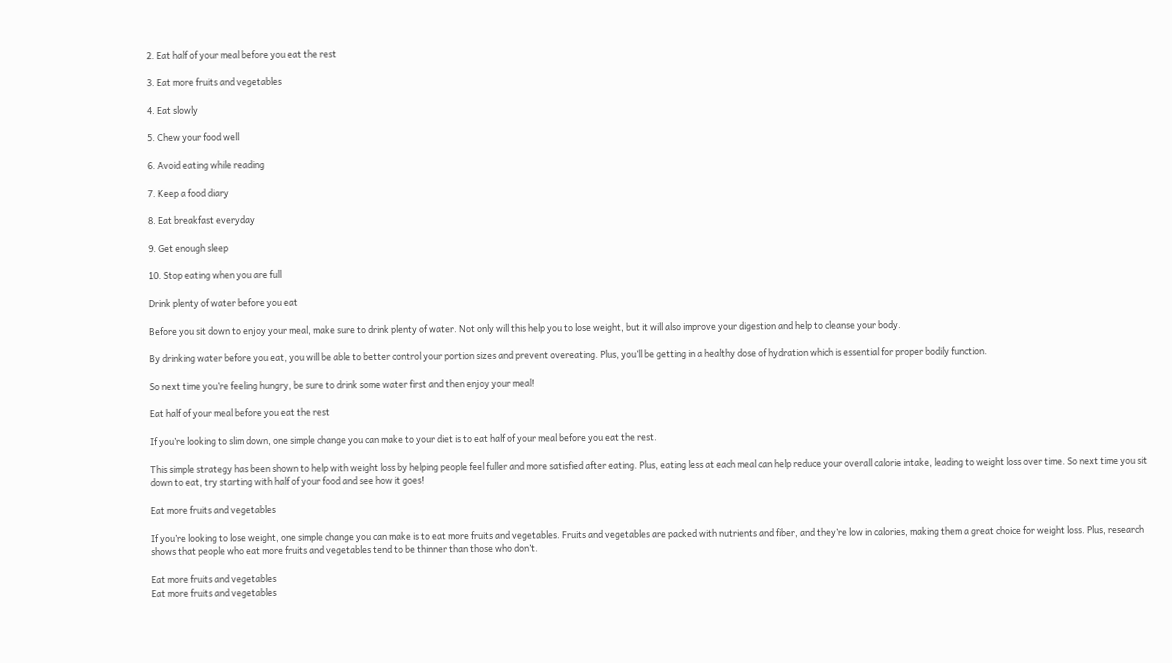2. Eat half of your meal before you eat the rest

3. Eat more fruits and vegetables

4. Eat slowly

5. Chew your food well

6. Avoid eating while reading

7. Keep a food diary

8. Eat breakfast everyday

9. Get enough sleep

10. Stop eating when you are full

Drink plenty of water before you eat

Before you sit down to enjoy your meal, make sure to drink plenty of water. Not only will this help you to lose weight, but it will also improve your digestion and help to cleanse your body.

By drinking water before you eat, you will be able to better control your portion sizes and prevent overeating. Plus, you’ll be getting in a healthy dose of hydration which is essential for proper bodily function.

So next time you’re feeling hungry, be sure to drink some water first and then enjoy your meal!

Eat half of your meal before you eat the rest

If you’re looking to slim down, one simple change you can make to your diet is to eat half of your meal before you eat the rest.

This simple strategy has been shown to help with weight loss by helping people feel fuller and more satisfied after eating. Plus, eating less at each meal can help reduce your overall calorie intake, leading to weight loss over time. So next time you sit down to eat, try starting with half of your food and see how it goes!

Eat more fruits and vegetables

If you’re looking to lose weight, one simple change you can make is to eat more fruits and vegetables. Fruits and vegetables are packed with nutrients and fiber, and they’re low in calories, making them a great choice for weight loss. Plus, research shows that people who eat more fruits and vegetables tend to be thinner than those who don’t.

Eat more fruits and vegetables
Eat more fruits and vegetables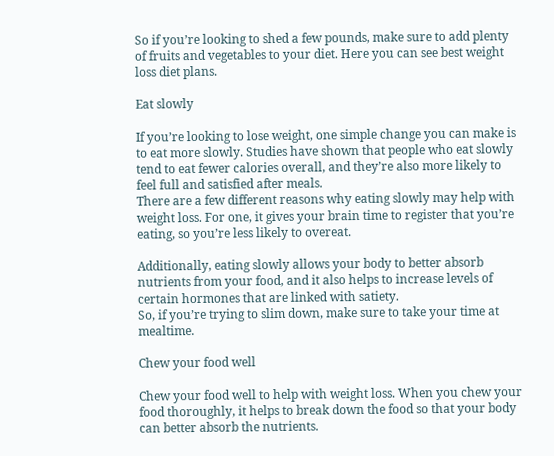So if you’re looking to shed a few pounds, make sure to add plenty of fruits and vegetables to your diet. Here you can see best weight loss diet plans.

Eat slowly

If you’re looking to lose weight, one simple change you can make is to eat more slowly. Studies have shown that people who eat slowly tend to eat fewer calories overall, and they’re also more likely to feel full and satisfied after meals.
There are a few different reasons why eating slowly may help with weight loss. For one, it gives your brain time to register that you’re eating, so you’re less likely to overeat.

Additionally, eating slowly allows your body to better absorb nutrients from your food, and it also helps to increase levels of certain hormones that are linked with satiety.
So, if you’re trying to slim down, make sure to take your time at mealtime.

Chew your food well

Chew your food well to help with weight loss. When you chew your food thoroughly, it helps to break down the food so that your body can better absorb the nutrients.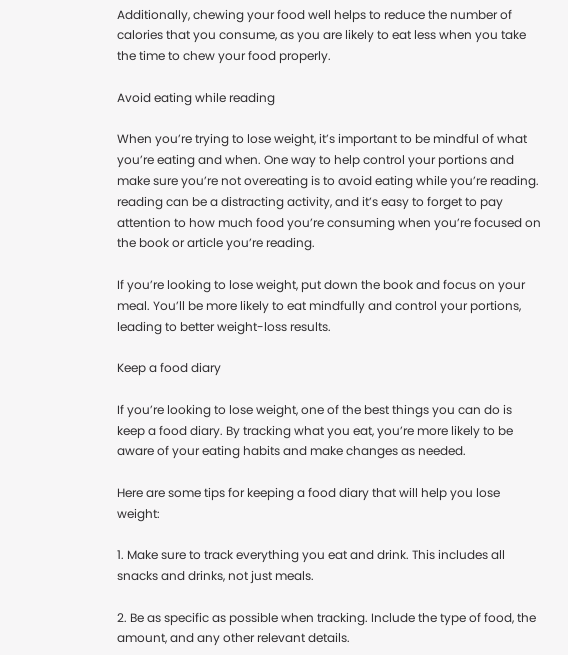Additionally, chewing your food well helps to reduce the number of calories that you consume, as you are likely to eat less when you take the time to chew your food properly.

Avoid eating while reading

When you’re trying to lose weight, it’s important to be mindful of what you’re eating and when. One way to help control your portions and make sure you’re not overeating is to avoid eating while you’re reading. reading can be a distracting activity, and it’s easy to forget to pay attention to how much food you’re consuming when you’re focused on the book or article you’re reading.

If you’re looking to lose weight, put down the book and focus on your meal. You’ll be more likely to eat mindfully and control your portions, leading to better weight-loss results.

Keep a food diary

If you’re looking to lose weight, one of the best things you can do is keep a food diary. By tracking what you eat, you’re more likely to be aware of your eating habits and make changes as needed.

Here are some tips for keeping a food diary that will help you lose weight:

1. Make sure to track everything you eat and drink. This includes all snacks and drinks, not just meals.

2. Be as specific as possible when tracking. Include the type of food, the amount, and any other relevant details.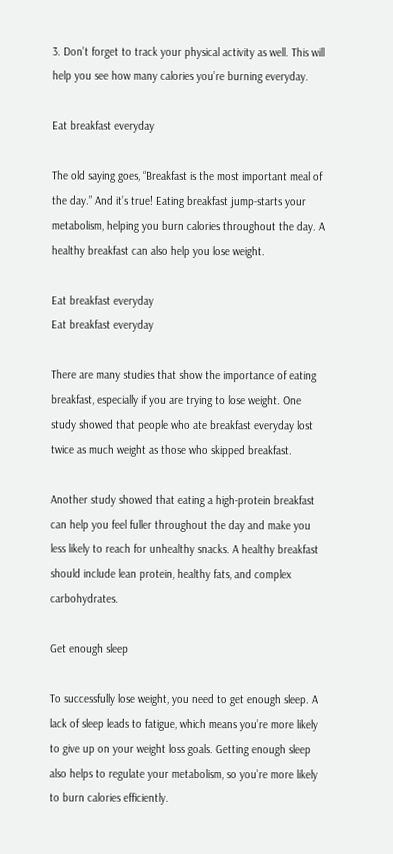3. Don’t forget to track your physical activity as well. This will help you see how many calories you’re burning everyday.

Eat breakfast everyday

The old saying goes, “Breakfast is the most important meal of the day.” And it’s true! Eating breakfast jump-starts your metabolism, helping you burn calories throughout the day. A healthy breakfast can also help you lose weight.

Eat breakfast everyday
Eat breakfast everyday

There are many studies that show the importance of eating breakfast, especially if you are trying to lose weight. One study showed that people who ate breakfast everyday lost twice as much weight as those who skipped breakfast.

Another study showed that eating a high-protein breakfast can help you feel fuller throughout the day and make you less likely to reach for unhealthy snacks. A healthy breakfast should include lean protein, healthy fats, and complex carbohydrates.

Get enough sleep

To successfully lose weight, you need to get enough sleep. A lack of sleep leads to fatigue, which means you’re more likely to give up on your weight loss goals. Getting enough sleep also helps to regulate your metabolism, so you’re more likely to burn calories efficiently.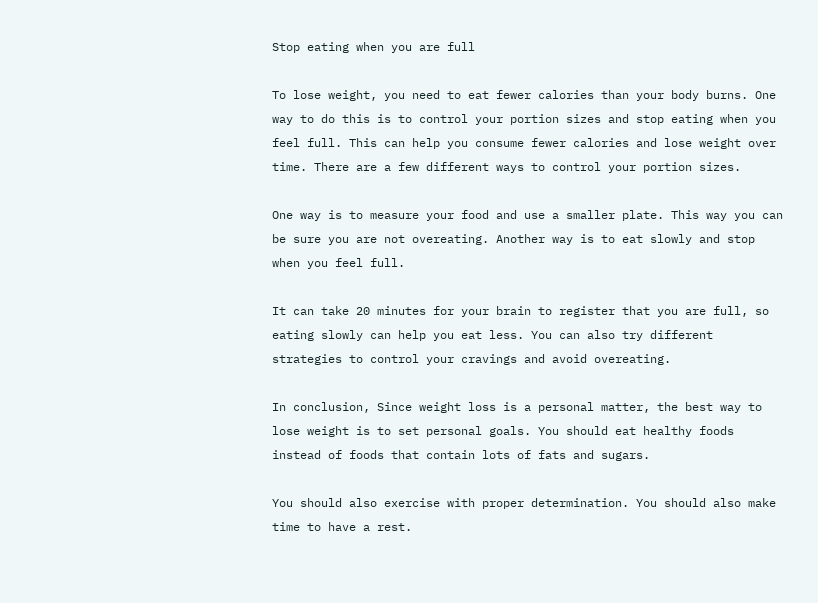Stop eating when you are full

To lose weight, you need to eat fewer calories than your body burns. One way to do this is to control your portion sizes and stop eating when you feel full. This can help you consume fewer calories and lose weight over time. There are a few different ways to control your portion sizes.

One way is to measure your food and use a smaller plate. This way you can be sure you are not overeating. Another way is to eat slowly and stop when you feel full.

It can take 20 minutes for your brain to register that you are full, so eating slowly can help you eat less. You can also try different strategies to control your cravings and avoid overeating.

In conclusion, Since weight loss is a personal matter, the best way to lose weight is to set personal goals. You should eat healthy foods instead of foods that contain lots of fats and sugars.

You should also exercise with proper determination. You should also make time to have a rest.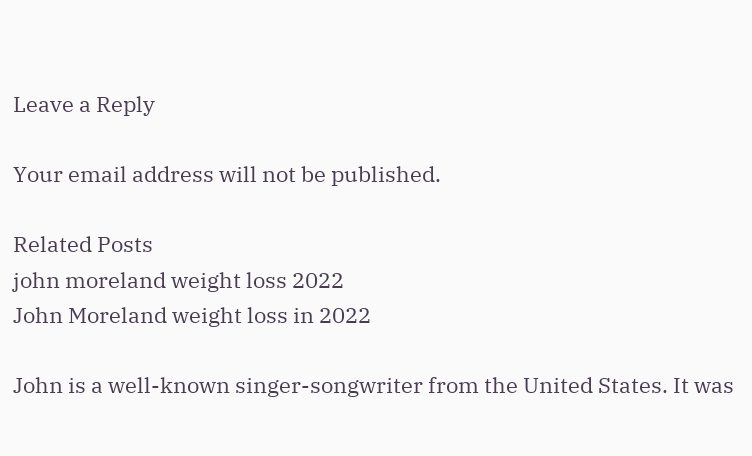Leave a Reply

Your email address will not be published.

Related Posts
john moreland weight loss 2022
John Moreland weight loss in 2022

John is a well-known singer-songwriter from the United States. It was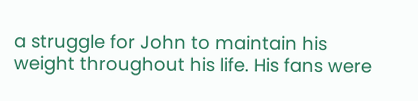a struggle for John to maintain his weight throughout his life. His fans were